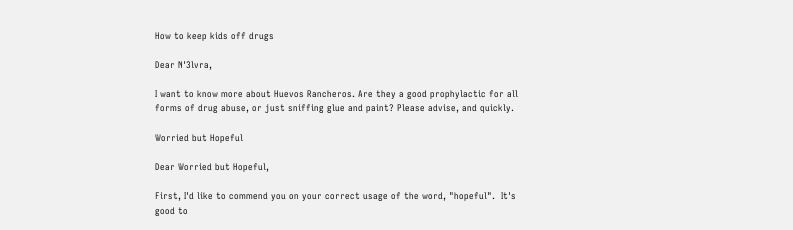How to keep kids off drugs

Dear N'3lvra,

I want to know more about Huevos Rancheros. Are they a good prophylactic for all forms of drug abuse, or just sniffing glue and paint? Please advise, and quickly.

Worried but Hopeful

Dear Worried but Hopeful,

First, I'd like to commend you on your correct usage of the word, "hopeful".  It's good to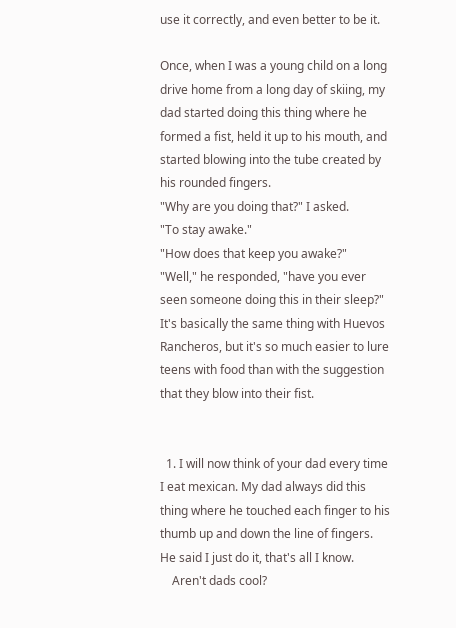use it correctly, and even better to be it.

Once, when I was a young child on a long drive home from a long day of skiing, my dad started doing this thing where he formed a fist, held it up to his mouth, and started blowing into the tube created by his rounded fingers.
"Why are you doing that?" I asked.
"To stay awake."
"How does that keep you awake?"
"Well," he responded, "have you ever seen someone doing this in their sleep?"
It's basically the same thing with Huevos Rancheros, but it's so much easier to lure teens with food than with the suggestion that they blow into their fist.


  1. I will now think of your dad every time I eat mexican. My dad always did this thing where he touched each finger to his thumb up and down the line of fingers. He said I just do it, that's all I know.
    Aren't dads cool?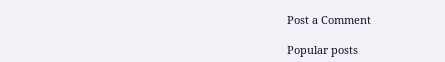Post a Comment

Popular posts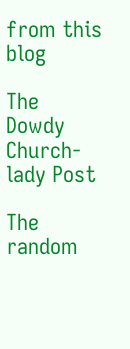from this blog

The Dowdy Church-lady Post

The random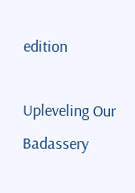edition

Upleveling Our Badassery